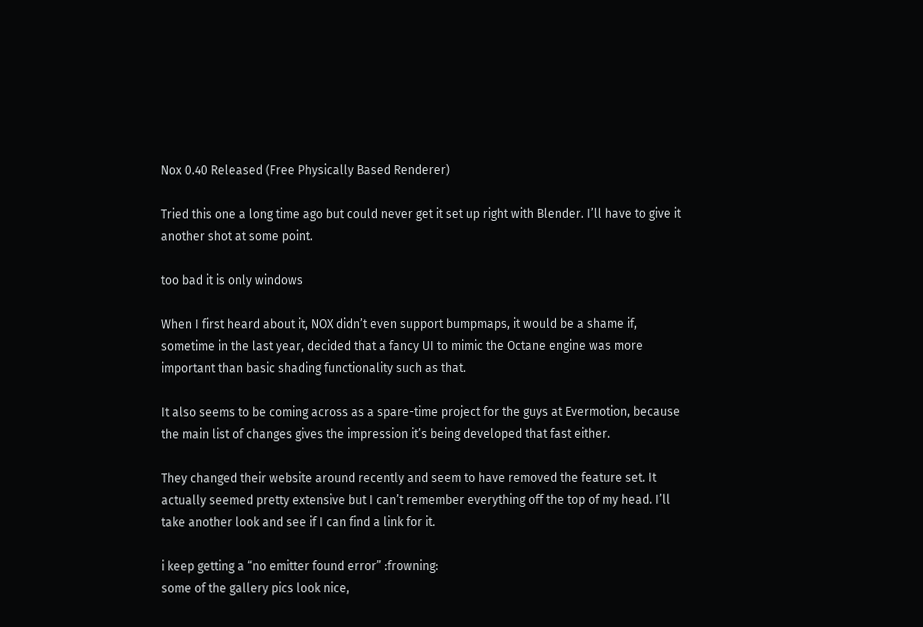Nox 0.40 Released (Free Physically Based Renderer)

Tried this one a long time ago but could never get it set up right with Blender. I’ll have to give it another shot at some point.

too bad it is only windows

When I first heard about it, NOX didn’t even support bumpmaps, it would be a shame if, sometime in the last year, decided that a fancy UI to mimic the Octane engine was more important than basic shading functionality such as that.

It also seems to be coming across as a spare-time project for the guys at Evermotion, because the main list of changes gives the impression it’s being developed that fast either.

They changed their website around recently and seem to have removed the feature set. It actually seemed pretty extensive but I can’t remember everything off the top of my head. I’ll take another look and see if I can find a link for it.

i keep getting a “no emitter found error” :frowning:
some of the gallery pics look nice,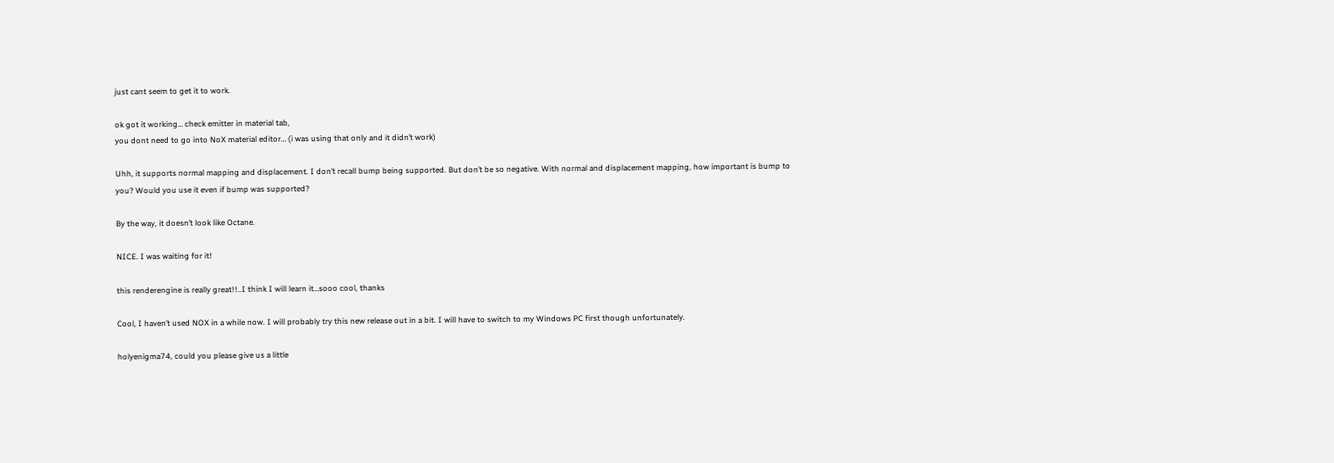just cant seem to get it to work.

ok got it working… check emitter in material tab,
you dont need to go into NoX material editor… (i was using that only and it didn’t work)

Uhh, it supports normal mapping and displacement. I don’t recall bump being supported. But don’t be so negative. With normal and displacement mapping, how important is bump to you? Would you use it even if bump was supported?

By the way, it doesn’t look like Octane.

NICE. I was waiting for it!

this renderengine is really great!!..I think I will learn it…sooo cool, thanks

Cool, I haven’t used NOX in a while now. I will probably try this new release out in a bit. I will have to switch to my Windows PC first though unfortunately.

holyenigma74, could you please give us a little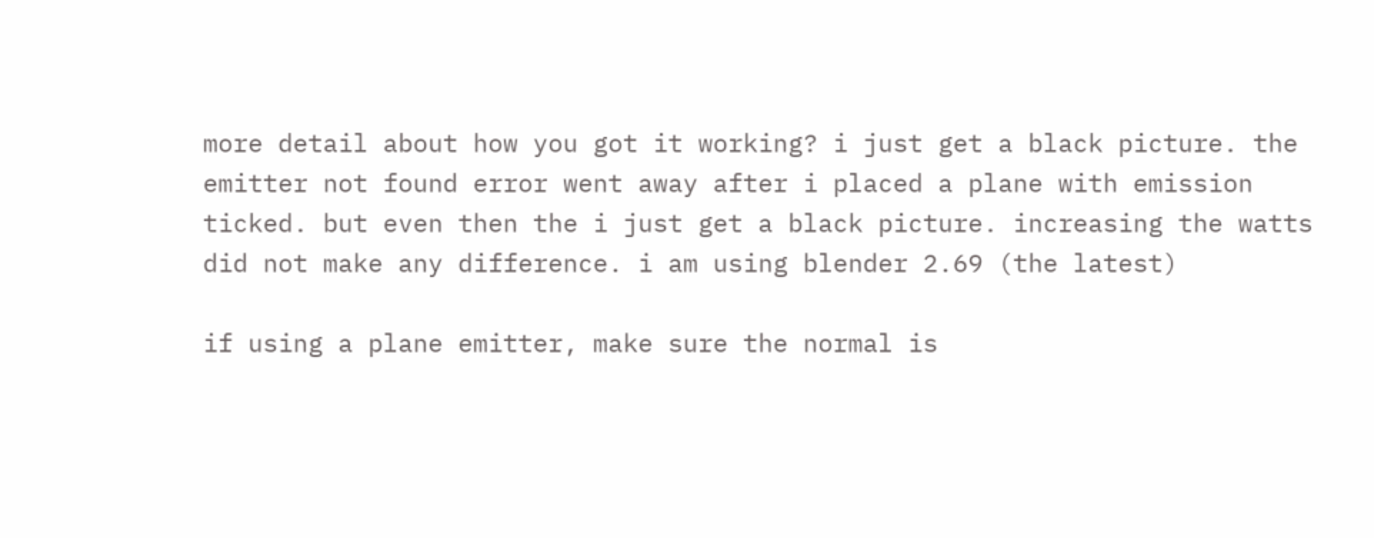more detail about how you got it working? i just get a black picture. the emitter not found error went away after i placed a plane with emission ticked. but even then the i just get a black picture. increasing the watts did not make any difference. i am using blender 2.69 (the latest)

if using a plane emitter, make sure the normal is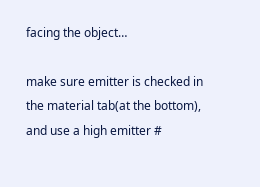facing the object…

make sure emitter is checked in the material tab(at the bottom),
and use a high emitter #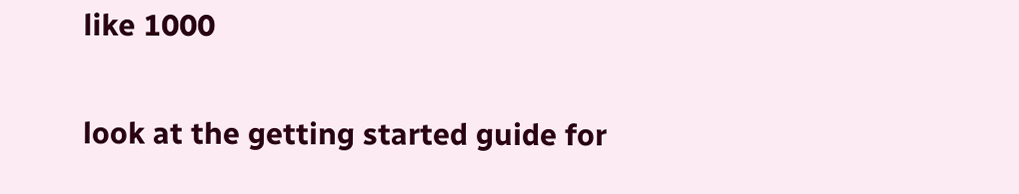like 1000

look at the getting started guide for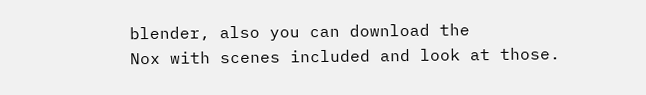blender, also you can download the
Nox with scenes included and look at those.